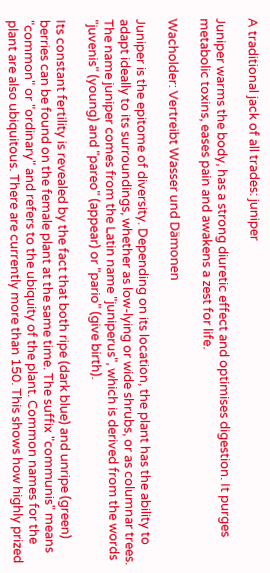A traditional jack of all trades: juniper

Juniper warms the body, has a strong diuretic effect and optimises digestion. It purges metabolic toxins, eases pain and awakens a zest for life.

Wacholder: Vertreibt Wasser und Dämonen

Juniper is the epitome of diversity. Depending on its location, the plant has the ability to adapt ideally to its surroundings, whether as low-lying or wide shrubs, or as columnar trees. The name juniper comes from the Latin name "juniperus", which is derived from the words "juvenis" (young) and "pareo" (appear) or "pario" (give birth).

Its constant fertility is revealed by the fact that both ripe (dark blue) and unripe (green) berries can be found on the female plant at the same time. The suffix "communis" means "common" or "ordinary" and refers to the ubiquity of the plant. Common names for the plant are also ubiquitous. There are currently more than 150. This shows how highly prized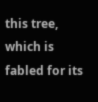this tree, which is fabled for its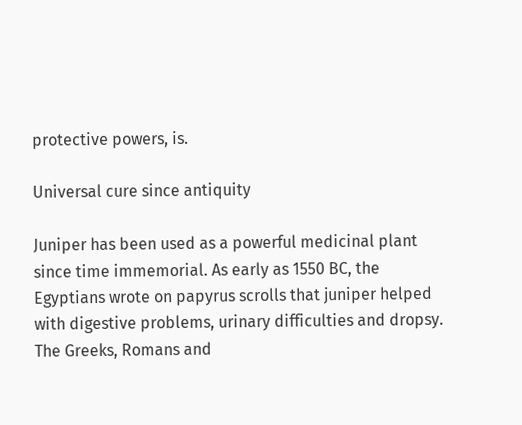protective powers, is.

Universal cure since antiquity

Juniper has been used as a powerful medicinal plant since time immemorial. As early as 1550 BC, the Egyptians wrote on papyrus scrolls that juniper helped with digestive problems, urinary difficulties and dropsy. The Greeks, Romans and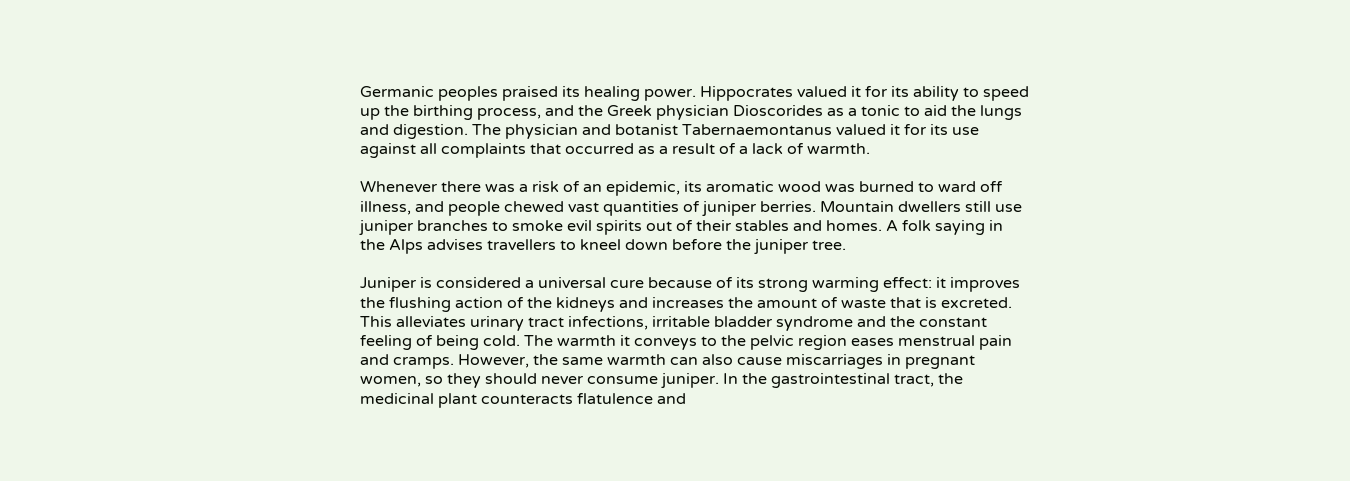Germanic peoples praised its healing power. Hippocrates valued it for its ability to speed up the birthing process, and the Greek physician Dioscorides as a tonic to aid the lungs and digestion. The physician and botanist Tabernaemontanus valued it for its use against all complaints that occurred as a result of a lack of warmth.

Whenever there was a risk of an epidemic, its aromatic wood was burned to ward off illness, and people chewed vast quantities of juniper berries. Mountain dwellers still use juniper branches to smoke evil spirits out of their stables and homes. A folk saying in the Alps advises travellers to kneel down before the juniper tree.

Juniper is considered a universal cure because of its strong warming effect: it improves the flushing action of the kidneys and increases the amount of waste that is excreted. This alleviates urinary tract infections, irritable bladder syndrome and the constant feeling of being cold. The warmth it conveys to the pelvic region eases menstrual pain and cramps. However, the same warmth can also cause miscarriages in pregnant women, so they should never consume juniper. In the gastrointestinal tract, the medicinal plant counteracts flatulence and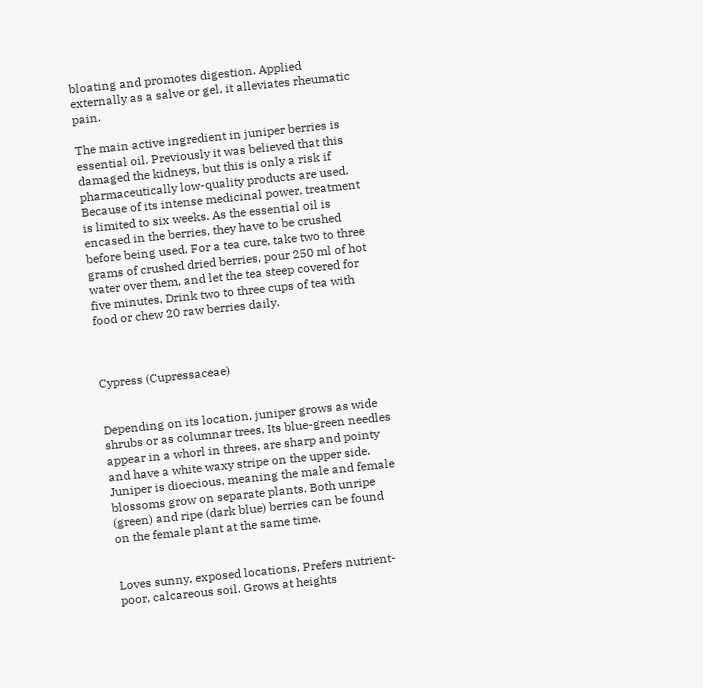bloating and promotes digestion. Applied externally as a salve or gel, it alleviates rheumatic pain.

The main active ingredient in juniper berries is essential oil. Previously it was believed that this damaged the kidneys, but this is only a risk if pharmaceutically low-quality products are used. Because of its intense medicinal power, treatment is limited to six weeks. As the essential oil is encased in the berries, they have to be crushed before being used. For a tea cure, take two to three grams of crushed dried berries, pour 250 ml of hot water over them, and let the tea steep covered for five minutes. Drink two to three cups of tea with food or chew 20 raw berries daily.



Cypress (Cupressaceae)


Depending on its location, juniper grows as wide shrubs or as columnar trees. Its blue-green needles appear in a whorl in threes, are sharp and pointy and have a white waxy stripe on the upper side. Juniper is dioecious, meaning the male and female blossoms grow on separate plants. Both unripe (green) and ripe (dark blue) berries can be found on the female plant at the same time.


Loves sunny, exposed locations. Prefers nutrient-poor, calcareous soil. Grows at heights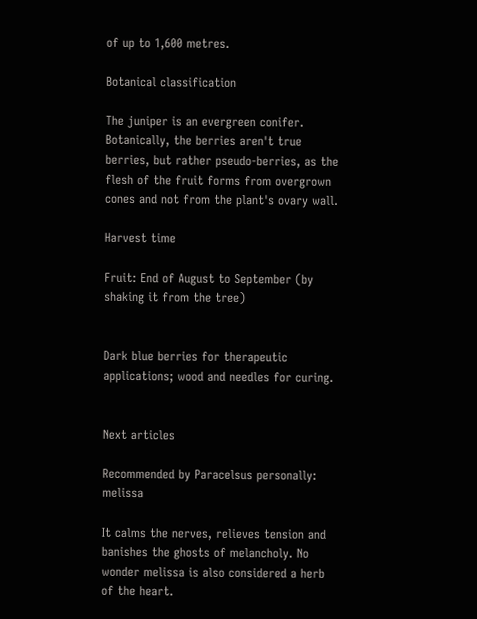of up to 1,600 metres.

Botanical classification

The juniper is an evergreen conifer. Botanically, the berries aren't true berries, but rather pseudo-berries, as the flesh of the fruit forms from overgrown cones and not from the plant's ovary wall.

Harvest time

Fruit: End of August to September (by shaking it from the tree)


Dark blue berries for therapeutic applications; wood and needles for curing.


Next articles

Recommended by Paracelsus personally: melissa

It calms the nerves, relieves tension and banishes the ghosts of melancholy. No wonder melissa is also considered a herb of the heart.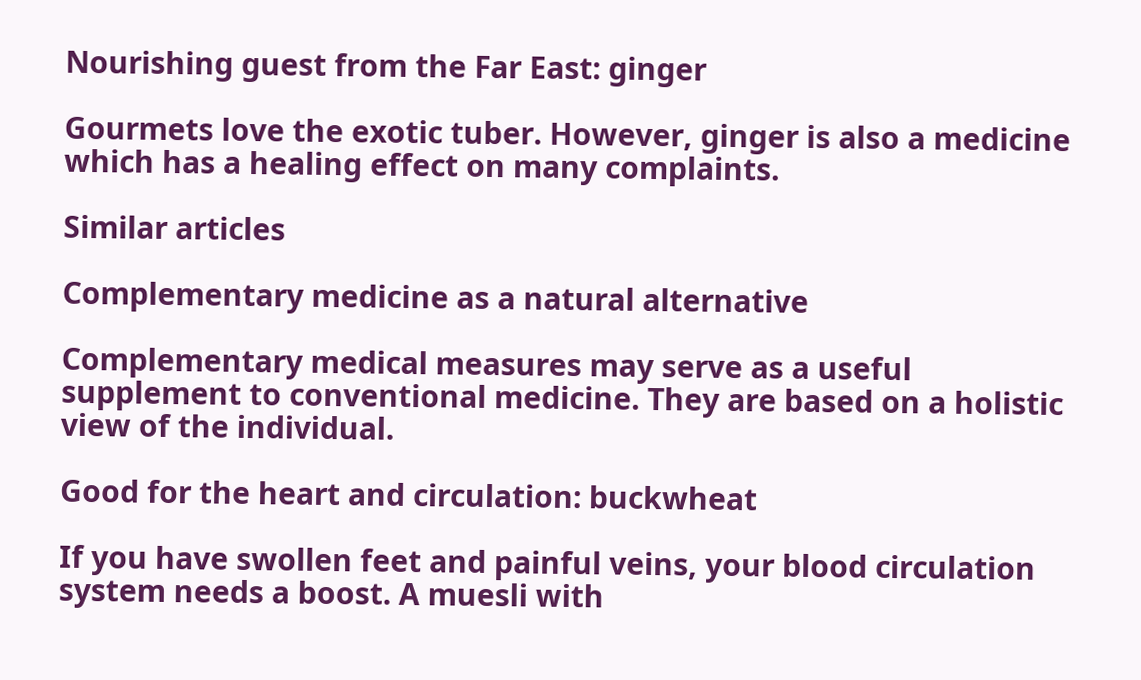Nourishing guest from the Far East: ginger

Gourmets love the exotic tuber. However, ginger is also a medicine which has a healing effect on many complaints.

Similar articles

Complementary medicine as a natural alternative

Complementary medical measures may serve as a useful supplement to conventional medicine. They are based on a holistic view of the individual.

Good for the heart and circulation: buckwheat

If you have swollen feet and painful veins, your blood circulation system needs a boost. A muesli with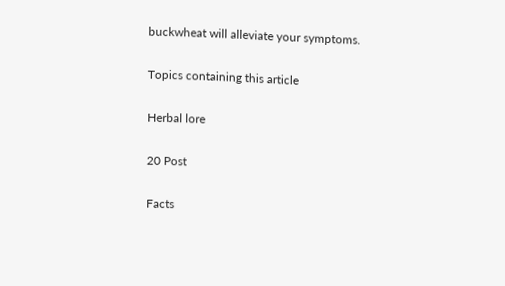buckwheat will alleviate your symptoms.

Topics containing this article

Herbal lore

20 Post

Facts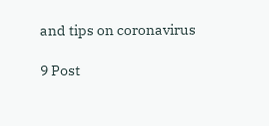and tips on coronavirus

9 Post